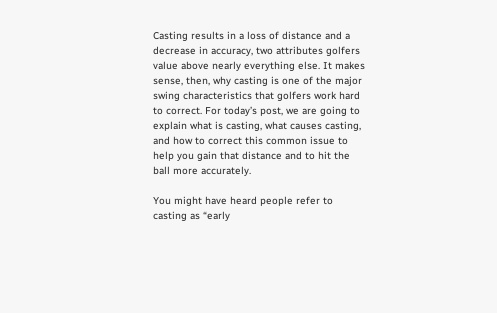Casting results in a loss of distance and a decrease in accuracy, two attributes golfers value above nearly everything else. It makes sense, then, why casting is one of the major swing characteristics that golfers work hard to correct. For today’s post, we are going to explain what is casting, what causes casting, and how to correct this common issue to help you gain that distance and to hit the ball more accurately.

You might have heard people refer to casting as “early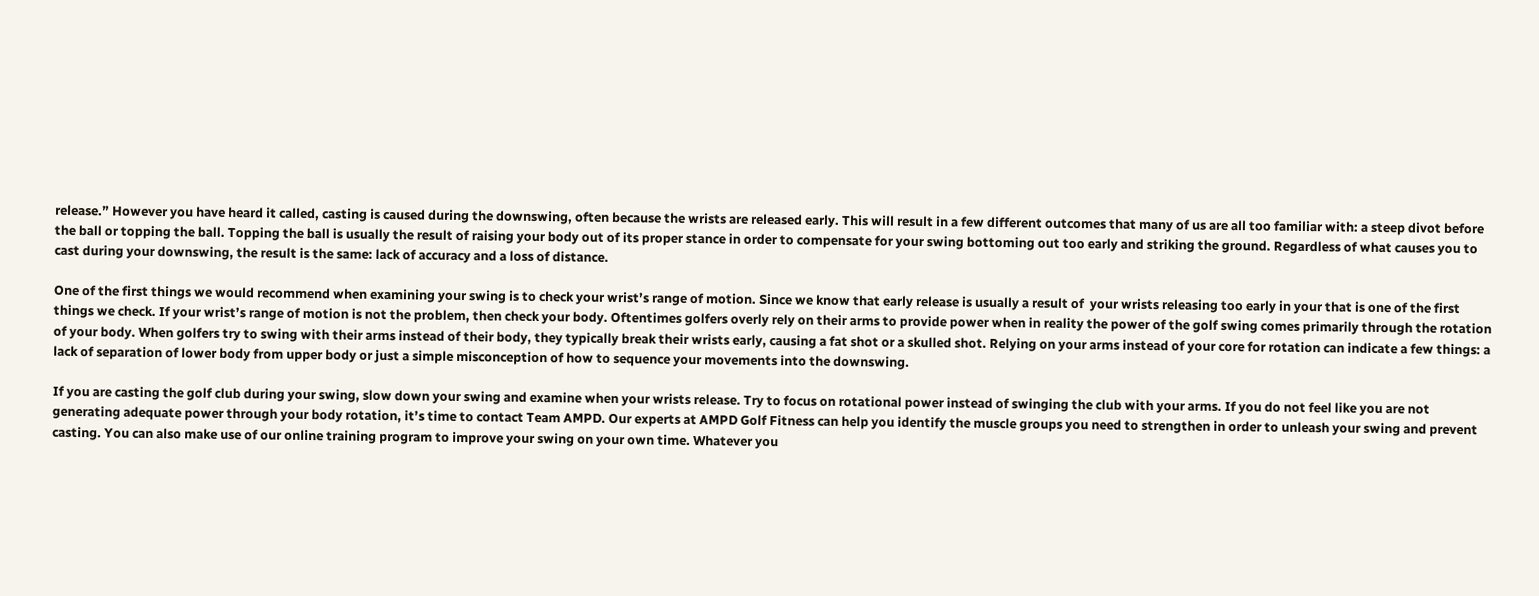release.” However you have heard it called, casting is caused during the downswing, often because the wrists are released early. This will result in a few different outcomes that many of us are all too familiar with: a steep divot before the ball or topping the ball. Topping the ball is usually the result of raising your body out of its proper stance in order to compensate for your swing bottoming out too early and striking the ground. Regardless of what causes you to cast during your downswing, the result is the same: lack of accuracy and a loss of distance.

One of the first things we would recommend when examining your swing is to check your wrist’s range of motion. Since we know that early release is usually a result of  your wrists releasing too early in your that is one of the first things we check. If your wrist’s range of motion is not the problem, then check your body. Oftentimes golfers overly rely on their arms to provide power when in reality the power of the golf swing comes primarily through the rotation of your body. When golfers try to swing with their arms instead of their body, they typically break their wrists early, causing a fat shot or a skulled shot. Relying on your arms instead of your core for rotation can indicate a few things: a lack of separation of lower body from upper body or just a simple misconception of how to sequence your movements into the downswing.

If you are casting the golf club during your swing, slow down your swing and examine when your wrists release. Try to focus on rotational power instead of swinging the club with your arms. If you do not feel like you are not generating adequate power through your body rotation, it’s time to contact Team AMPD. Our experts at AMPD Golf Fitness can help you identify the muscle groups you need to strengthen in order to unleash your swing and prevent casting. You can also make use of our online training program to improve your swing on your own time. Whatever you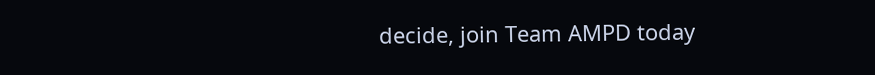decide, join Team AMPD today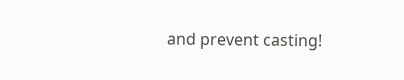and prevent casting!